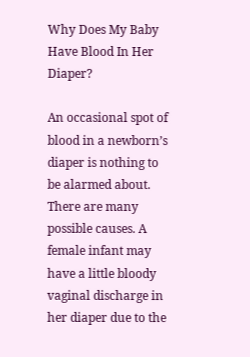Why Does My Baby Have Blood In Her Diaper?

An occasional spot of blood in a newborn’s diaper is nothing to be alarmed about. There are many possible causes. A female infant may have a little bloody vaginal discharge in her diaper due to the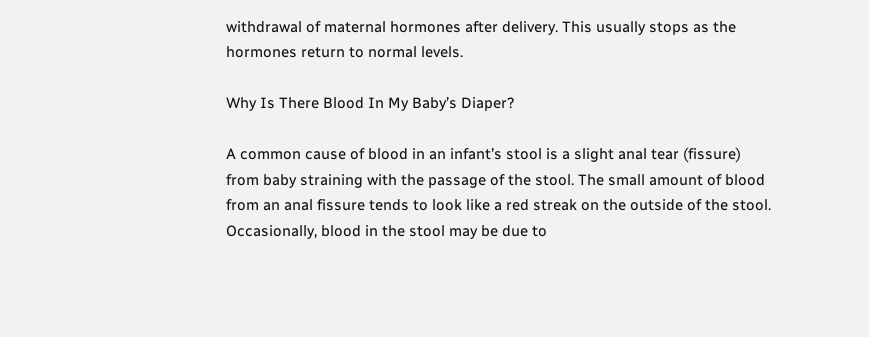withdrawal of maternal hormones after delivery. This usually stops as the hormones return to normal levels.

Why Is There Blood In My Baby’s Diaper?

A common cause of blood in an infant’s stool is a slight anal tear (fissure) from baby straining with the passage of the stool. The small amount of blood from an anal fissure tends to look like a red streak on the outside of the stool. Occasionally, blood in the stool may be due to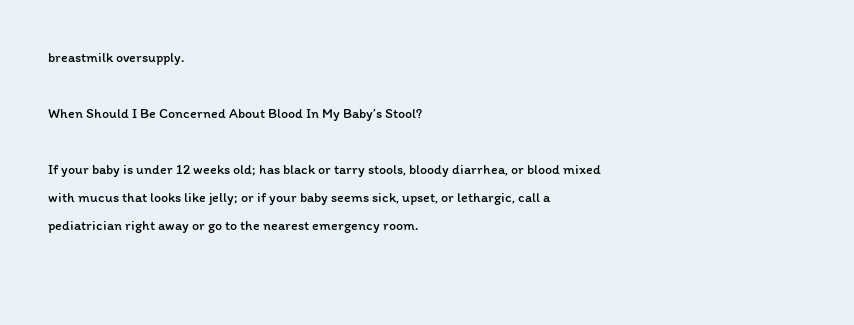breastmilk oversupply.

When Should I Be Concerned About Blood In My Baby’s Stool?

If your baby is under 12 weeks old; has black or tarry stools, bloody diarrhea, or blood mixed with mucus that looks like jelly; or if your baby seems sick, upset, or lethargic, call a pediatrician right away or go to the nearest emergency room.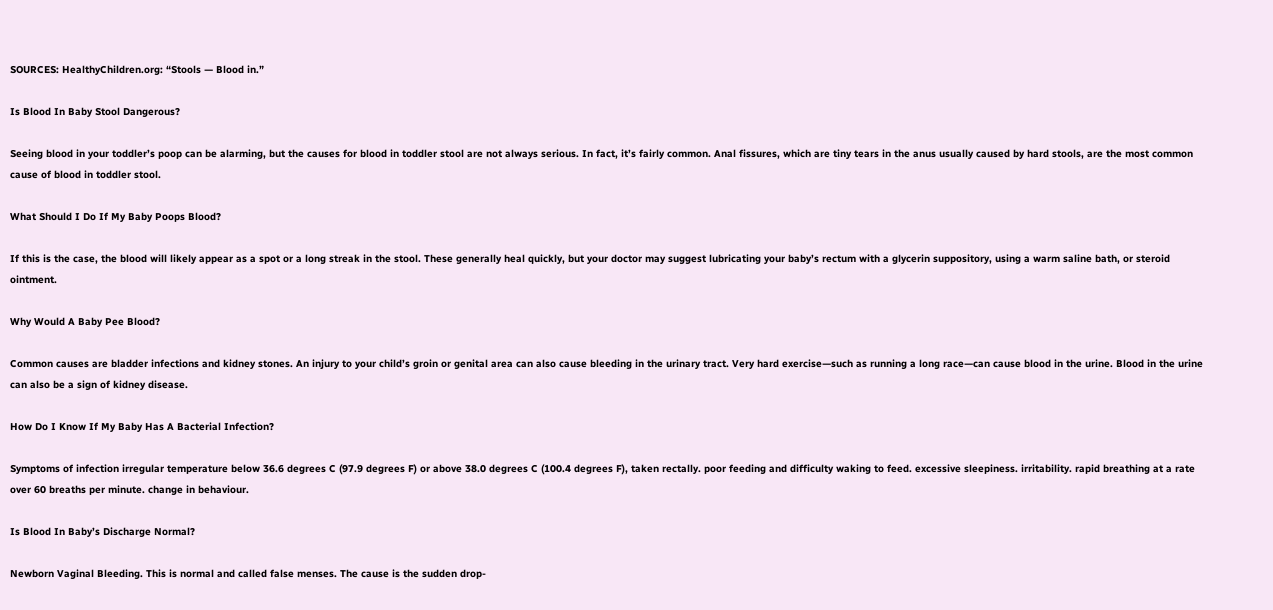SOURCES: HealthyChildren.org: “Stools — Blood in.”

Is Blood In Baby Stool Dangerous?

Seeing blood in your toddler’s poop can be alarming, but the causes for blood in toddler stool are not always serious. In fact, it’s fairly common. Anal fissures, which are tiny tears in the anus usually caused by hard stools, are the most common cause of blood in toddler stool.

What Should I Do If My Baby Poops Blood?

If this is the case, the blood will likely appear as a spot or a long streak in the stool. These generally heal quickly, but your doctor may suggest lubricating your baby’s rectum with a glycerin suppository, using a warm saline bath, or steroid ointment.

Why Would A Baby Pee Blood?

Common causes are bladder infections and kidney stones. An injury to your child’s groin or genital area can also cause bleeding in the urinary tract. Very hard exercise—such as running a long race—can cause blood in the urine. Blood in the urine can also be a sign of kidney disease.

How Do I Know If My Baby Has A Bacterial Infection?

Symptoms of infection irregular temperature below 36.6 degrees C (97.9 degrees F) or above 38.0 degrees C (100.4 degrees F), taken rectally. poor feeding and difficulty waking to feed. excessive sleepiness. irritability. rapid breathing at a rate over 60 breaths per minute. change in behaviour.

Is Blood In Baby’s Discharge Normal?

Newborn Vaginal Bleeding. This is normal and called false menses. The cause is the sudden drop-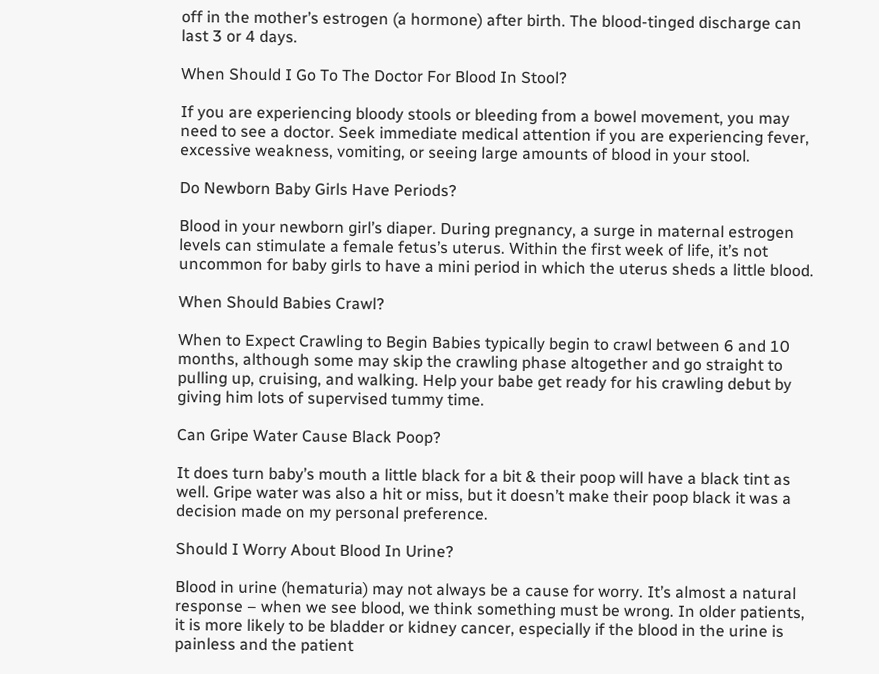off in the mother’s estrogen (a hormone) after birth. The blood-tinged discharge can last 3 or 4 days.

When Should I Go To The Doctor For Blood In Stool?

If you are experiencing bloody stools or bleeding from a bowel movement, you may need to see a doctor. Seek immediate medical attention if you are experiencing fever, excessive weakness, vomiting, or seeing large amounts of blood in your stool.

Do Newborn Baby Girls Have Periods?

Blood in your newborn girl’s diaper. During pregnancy, a surge in maternal estrogen levels can stimulate a female fetus’s uterus. Within the first week of life, it’s not uncommon for baby girls to have a mini period in which the uterus sheds a little blood.

When Should Babies Crawl?

When to Expect Crawling to Begin Babies typically begin to crawl between 6 and 10 months, although some may skip the crawling phase altogether and go straight to pulling up, cruising, and walking. Help your babe get ready for his crawling debut by giving him lots of supervised tummy time.

Can Gripe Water Cause Black Poop?

It does turn baby’s mouth a little black for a bit & their poop will have a black tint as well. Gripe water was also a hit or miss, but it doesn’t make their poop black it was a decision made on my personal preference.

Should I Worry About Blood In Urine?

Blood in urine (hematuria) may not always be a cause for worry. It’s almost a natural response – when we see blood, we think something must be wrong. In older patients, it is more likely to be bladder or kidney cancer, especially if the blood in the urine is painless and the patient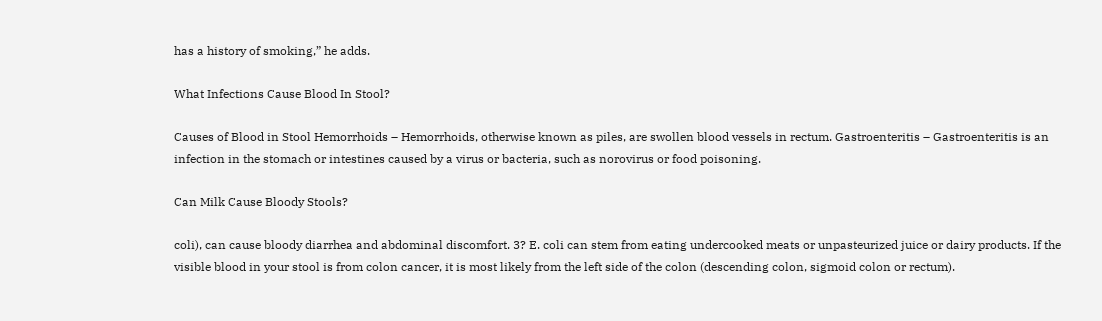has a history of smoking,” he adds.

What Infections Cause Blood In Stool?

Causes of Blood in Stool Hemorrhoids – Hemorrhoids, otherwise known as piles, are swollen blood vessels in rectum. Gastroenteritis – Gastroenteritis is an infection in the stomach or intestines caused by a virus or bacteria, such as norovirus or food poisoning.

Can Milk Cause Bloody Stools?

coli), can cause bloody diarrhea and abdominal discomfort. 3? E. coli can stem from eating undercooked meats or unpasteurized juice or dairy products. If the visible blood in your stool is from colon cancer, it is most likely from the left side of the colon (descending colon, sigmoid colon or rectum).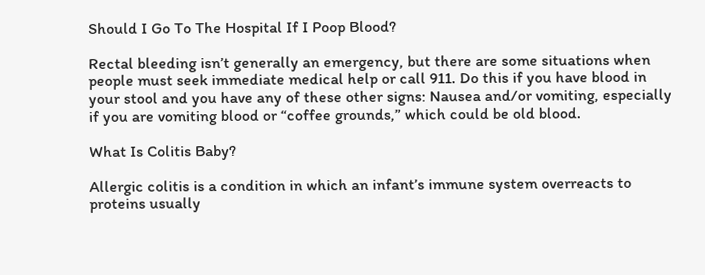Should I Go To The Hospital If I Poop Blood?

Rectal bleeding isn’t generally an emergency, but there are some situations when people must seek immediate medical help or call 911. Do this if you have blood in your stool and you have any of these other signs: Nausea and/or vomiting, especially if you are vomiting blood or “coffee grounds,” which could be old blood.

What Is Colitis Baby?

Allergic colitis is a condition in which an infant’s immune system overreacts to proteins usually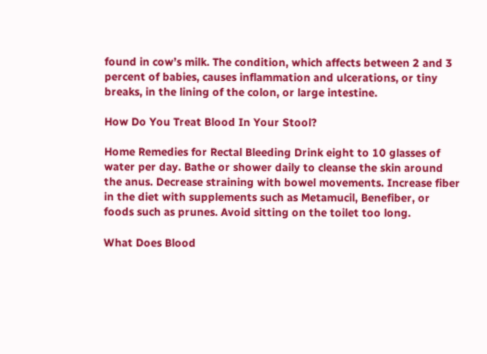found in cow’s milk. The condition, which affects between 2 and 3 percent of babies, causes inflammation and ulcerations, or tiny breaks, in the lining of the colon, or large intestine.

How Do You Treat Blood In Your Stool?

Home Remedies for Rectal Bleeding Drink eight to 10 glasses of water per day. Bathe or shower daily to cleanse the skin around the anus. Decrease straining with bowel movements. Increase fiber in the diet with supplements such as Metamucil, Benefiber, or foods such as prunes. Avoid sitting on the toilet too long.

What Does Blood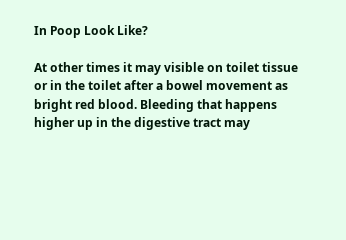In Poop Look Like?

At other times it may visible on toilet tissue or in the toilet after a bowel movement as bright red blood. Bleeding that happens higher up in the digestive tract may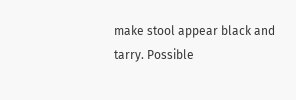make stool appear black and tarry. Possible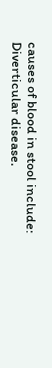causes of blood in stool include: Diverticular disease.